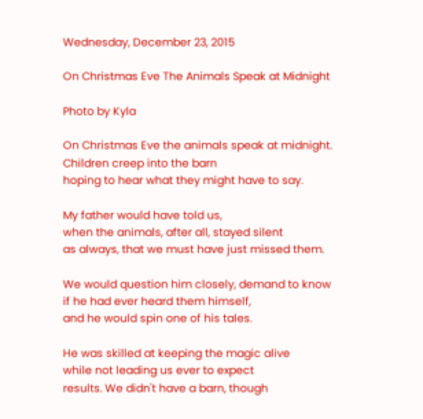Wednesday, December 23, 2015

On Christmas Eve The Animals Speak at Midnight

Photo by Kyla

On Christmas Eve the animals speak at midnight.
Children creep into the barn
hoping to hear what they might have to say.

My father would have told us,
when the animals, after all, stayed silent
as always, that we must have just missed them.

We would question him closely, demand to know
if he had ever heard them himself,
and he would spin one of his tales.

He was skilled at keeping the magic alive
while not leading us ever to expect
results. We didn't have a barn, though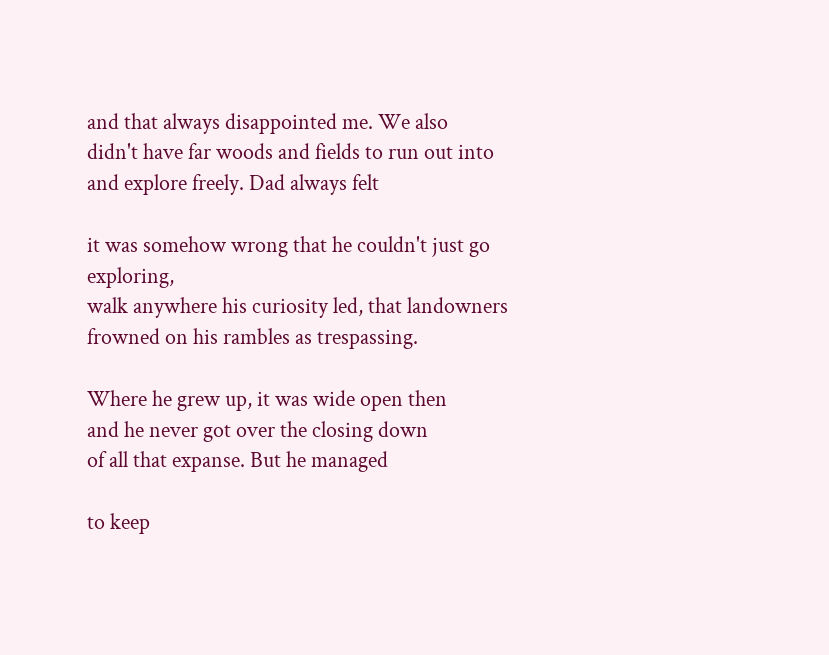and that always disappointed me. We also
didn't have far woods and fields to run out into
and explore freely. Dad always felt

it was somehow wrong that he couldn't just go exploring,
walk anywhere his curiosity led, that landowners
frowned on his rambles as trespassing.

Where he grew up, it was wide open then
and he never got over the closing down
of all that expanse. But he managed

to keep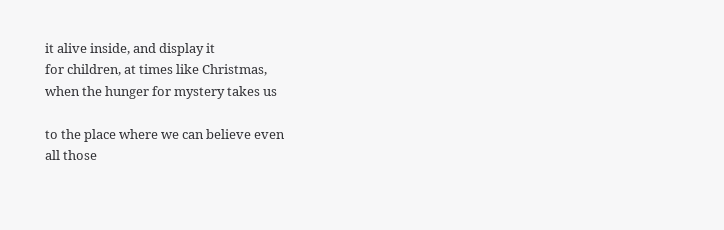it alive inside, and display it
for children, at times like Christmas,
when the hunger for mystery takes us

to the place where we can believe even
all those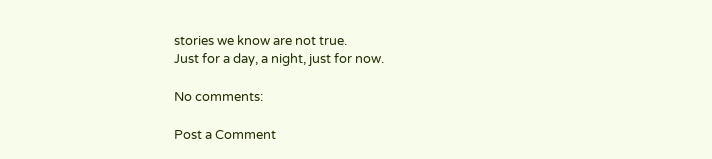stories we know are not true.
Just for a day, a night, just for now.

No comments:

Post a Comment